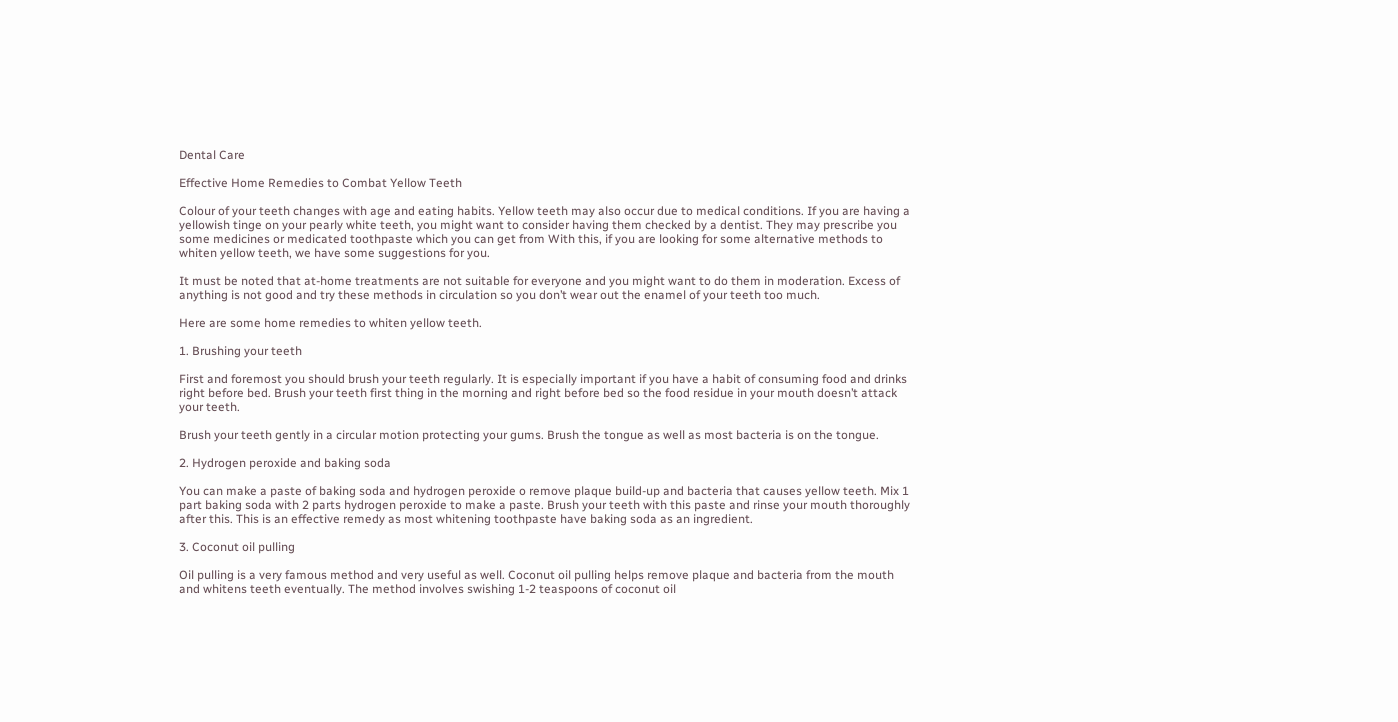Dental Care

Effective Home Remedies to Combat Yellow Teeth

Colour of your teeth changes with age and eating habits. Yellow teeth may also occur due to medical conditions. If you are having a yellowish tinge on your pearly white teeth, you might want to consider having them checked by a dentist. They may prescribe you some medicines or medicated toothpaste which you can get from With this, if you are looking for some alternative methods to whiten yellow teeth, we have some suggestions for you.

It must be noted that at-home treatments are not suitable for everyone and you might want to do them in moderation. Excess of anything is not good and try these methods in circulation so you don’t wear out the enamel of your teeth too much.

Here are some home remedies to whiten yellow teeth.

1. Brushing your teeth

First and foremost you should brush your teeth regularly. It is especially important if you have a habit of consuming food and drinks right before bed. Brush your teeth first thing in the morning and right before bed so the food residue in your mouth doesn’t attack your teeth.

Brush your teeth gently in a circular motion protecting your gums. Brush the tongue as well as most bacteria is on the tongue.

2. Hydrogen peroxide and baking soda

You can make a paste of baking soda and hydrogen peroxide o remove plaque build-up and bacteria that causes yellow teeth. Mix 1 part baking soda with 2 parts hydrogen peroxide to make a paste. Brush your teeth with this paste and rinse your mouth thoroughly after this. This is an effective remedy as most whitening toothpaste have baking soda as an ingredient.

3. Coconut oil pulling

Oil pulling is a very famous method and very useful as well. Coconut oil pulling helps remove plaque and bacteria from the mouth and whitens teeth eventually. The method involves swishing 1-2 teaspoons of coconut oil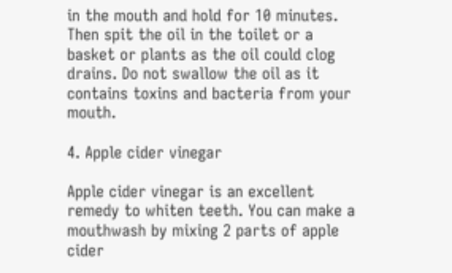in the mouth and hold for 10 minutes. Then spit the oil in the toilet or a basket or plants as the oil could clog drains. Do not swallow the oil as it contains toxins and bacteria from your mouth.

4. Apple cider vinegar

Apple cider vinegar is an excellent remedy to whiten teeth. You can make a mouthwash by mixing 2 parts of apple cider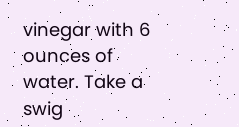vinegar with 6 ounces of water. Take a swig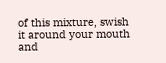of this mixture, swish it around your mouth and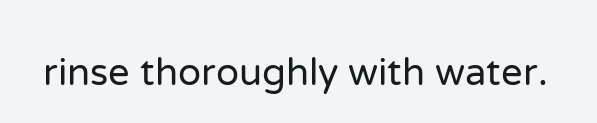rinse thoroughly with water.